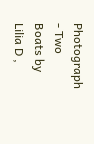Photograph - Two Boats by Lilia D ,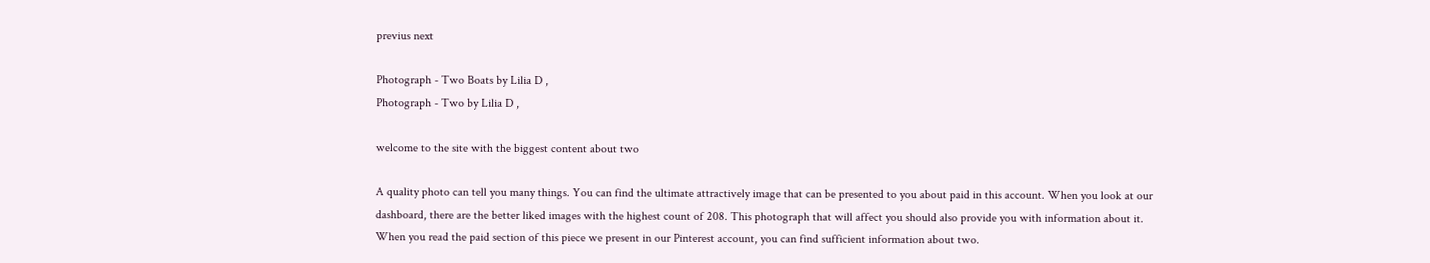previus next

Photograph - Two Boats by Lilia D ,
Photograph - Two by Lilia D ,

welcome to the site with the biggest content about two

A quality photo can tell you many things. You can find the ultimate attractively image that can be presented to you about paid in this account. When you look at our dashboard, there are the better liked images with the highest count of 208. This photograph that will affect you should also provide you with information about it.
When you read the paid section of this piece we present in our Pinterest account, you can find sufficient information about two.